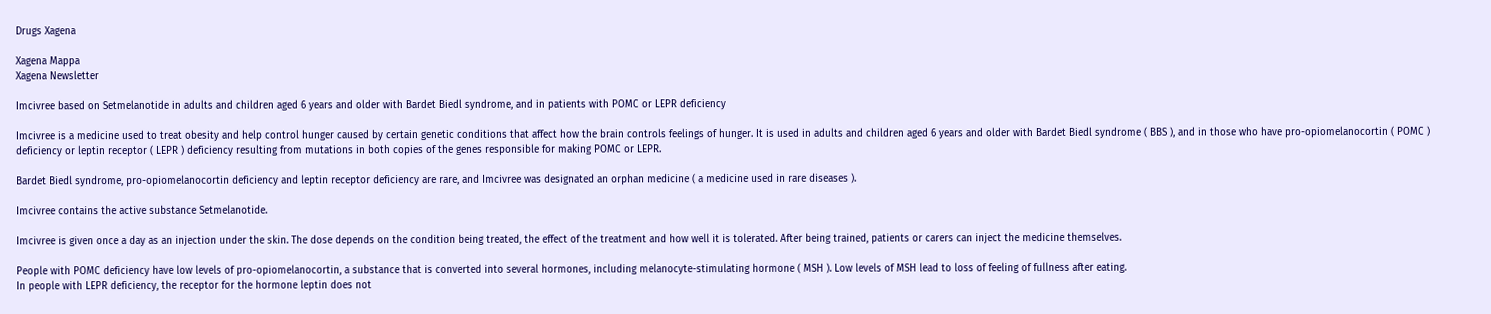Drugs Xagena

Xagena Mappa
Xagena Newsletter

Imcivree based on Setmelanotide in adults and children aged 6 years and older with Bardet Biedl syndrome, and in patients with POMC or LEPR deficiency

Imcivree is a medicine used to treat obesity and help control hunger caused by certain genetic conditions that affect how the brain controls feelings of hunger. It is used in adults and children aged 6 years and older with Bardet Biedl syndrome ( BBS ), and in those who have pro-opiomelanocortin ( POMC ) deficiency or leptin receptor ( LEPR ) deficiency resulting from mutations in both copies of the genes responsible for making POMC or LEPR.

Bardet Biedl syndrome, pro-opiomelanocortin deficiency and leptin receptor deficiency are rare, and Imcivree was designated an orphan medicine ( a medicine used in rare diseases ).

Imcivree contains the active substance Setmelanotide.

Imcivree is given once a day as an injection under the skin. The dose depends on the condition being treated, the effect of the treatment and how well it is tolerated. After being trained, patients or carers can inject the medicine themselves.

People with POMC deficiency have low levels of pro-opiomelanocortin, a substance that is converted into several hormones, including melanocyte-stimulating hormone ( MSH ). Low levels of MSH lead to loss of feeling of fullness after eating.
In people with LEPR deficiency, the receptor for the hormone leptin does not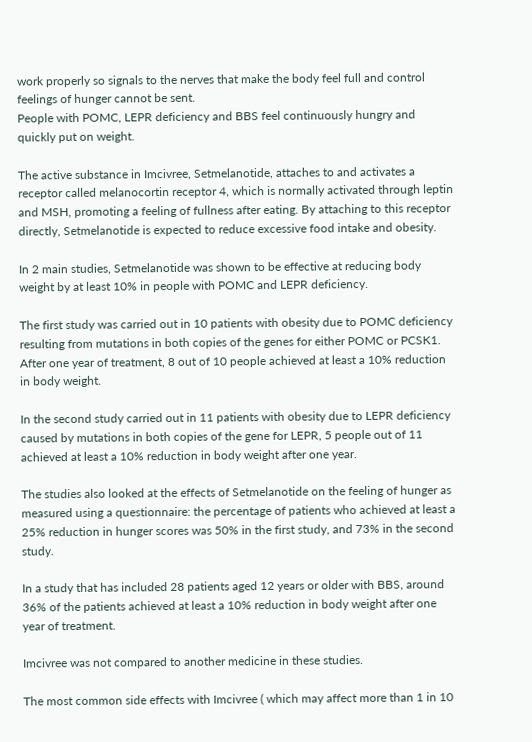work properly so signals to the nerves that make the body feel full and control feelings of hunger cannot be sent.
People with POMC, LEPR deficiency and BBS feel continuously hungry and quickly put on weight.

The active substance in Imcivree, Setmelanotide, attaches to and activates a receptor called melanocortin receptor 4, which is normally activated through leptin and MSH, promoting a feeling of fullness after eating. By attaching to this receptor directly, Setmelanotide is expected to reduce excessive food intake and obesity.

In 2 main studies, Setmelanotide was shown to be effective at reducing body weight by at least 10% in people with POMC and LEPR deficiency.

The first study was carried out in 10 patients with obesity due to POMC deficiency resulting from mutations in both copies of the genes for either POMC or PCSK1. After one year of treatment, 8 out of 10 people achieved at least a 10% reduction in body weight.

In the second study carried out in 11 patients with obesity due to LEPR deficiency caused by mutations in both copies of the gene for LEPR, 5 people out of 11 achieved at least a 10% reduction in body weight after one year.

The studies also looked at the effects of Setmelanotide on the feeling of hunger as measured using a questionnaire: the percentage of patients who achieved at least a 25% reduction in hunger scores was 50% in the first study, and 73% in the second study.

In a study that has included 28 patients aged 12 years or older with BBS, around 36% of the patients achieved at least a 10% reduction in body weight after one year of treatment.

Imcivree was not compared to another medicine in these studies.

The most common side effects with Imcivree ( which may affect more than 1 in 10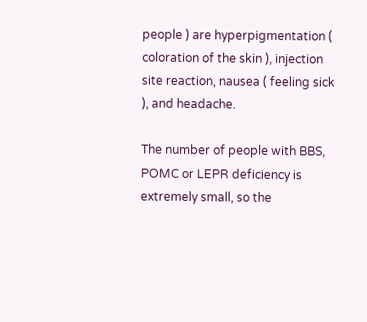people ) are hyperpigmentation ( coloration of the skin ), injection site reaction, nausea ( feeling sick ), and headache.

The number of people with BBS, POMC or LEPR deficiency is extremely small, so the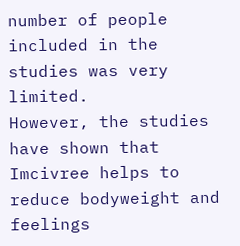number of people included in the studies was very limited.
However, the studies have shown that Imcivree helps to reduce bodyweight and feelings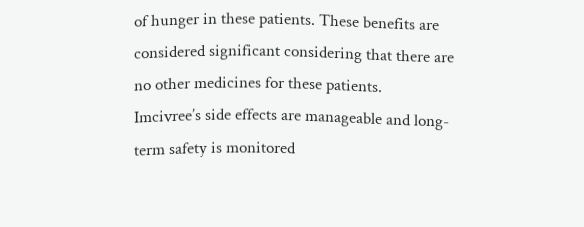of hunger in these patients. These benefits are considered significant considering that there are no other medicines for these patients.
Imcivree’s side effects are manageable and long-term safety is monitored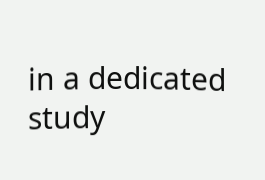in a dedicated study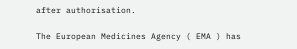after authorisation.

The European Medicines Agency ( EMA ) has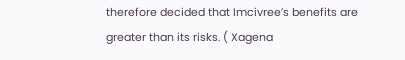therefore decided that Imcivree’s benefits are greater than its risks. ( Xagena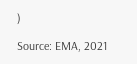)

Source: EMA, 2021